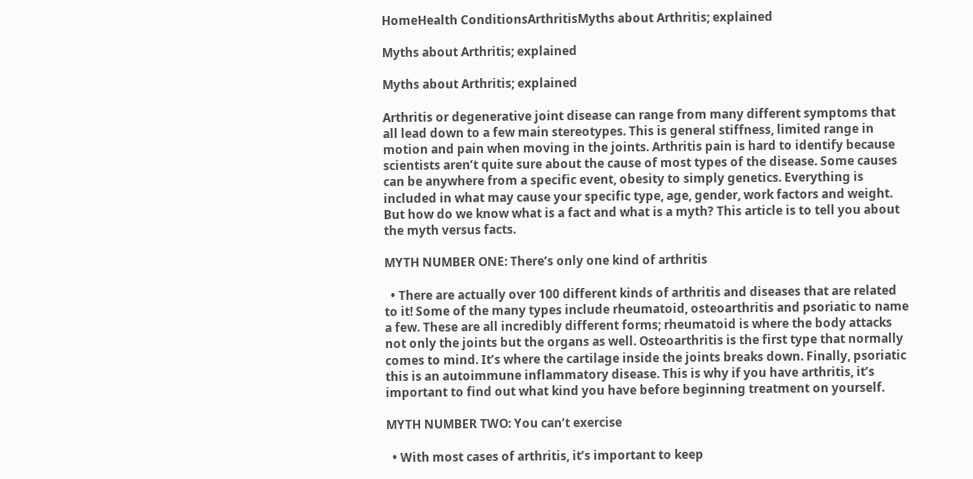HomeHealth ConditionsArthritisMyths about Arthritis; explained

Myths about Arthritis; explained

Myths about Arthritis; explained

Arthritis or degenerative joint disease can range from many different symptoms that all lead down to a few main stereotypes. This is general stiffness, limited range in motion and pain when moving in the joints. Arthritis pain is hard to identify because scientists aren’t quite sure about the cause of most types of the disease. Some causes can be anywhere from a specific event, obesity to simply genetics. Everything is included in what may cause your specific type, age, gender, work factors and weight.  But how do we know what is a fact and what is a myth? This article is to tell you about the myth versus facts.

MYTH NUMBER ONE: There’s only one kind of arthritis

  • There are actually over 100 different kinds of arthritis and diseases that are related to it! Some of the many types include rheumatoid, osteoarthritis and psoriatic to name a few. These are all incredibly different forms; rheumatoid is where the body attacks not only the joints but the organs as well. Osteoarthritis is the first type that normally comes to mind. It’s where the cartilage inside the joints breaks down. Finally, psoriatic this is an autoimmune inflammatory disease. This is why if you have arthritis, it’s important to find out what kind you have before beginning treatment on yourself.

MYTH NUMBER TWO: You can’t exercise

  • With most cases of arthritis, it’s important to keep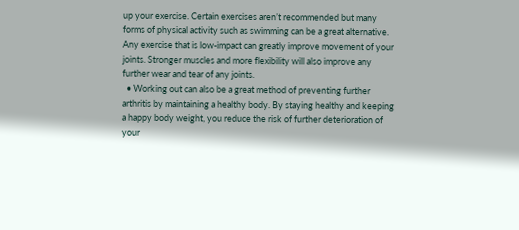up your exercise. Certain exercises aren’t recommended but many forms of physical activity such as swimming can be a great alternative. Any exercise that is low-impact can greatly improve movement of your joints. Stronger muscles and more flexibility will also improve any further wear and tear of any joints.
  • Working out can also be a great method of preventing further arthritis by maintaining a healthy body. By staying healthy and keeping a happy body weight, you reduce the risk of further deterioration of your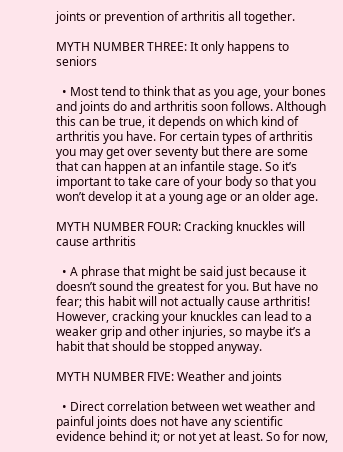joints or prevention of arthritis all together.

MYTH NUMBER THREE: It only happens to seniors

  • Most tend to think that as you age, your bones and joints do and arthritis soon follows. Although this can be true, it depends on which kind of arthritis you have. For certain types of arthritis you may get over seventy but there are some that can happen at an infantile stage. So it’s important to take care of your body so that you won’t develop it at a young age or an older age.

MYTH NUMBER FOUR: Cracking knuckles will cause arthritis

  • A phrase that might be said just because it doesn’t sound the greatest for you. But have no fear; this habit will not actually cause arthritis! However, cracking your knuckles can lead to a weaker grip and other injuries, so maybe it’s a habit that should be stopped anyway.

MYTH NUMBER FIVE: Weather and joints

  • Direct correlation between wet weather and painful joints does not have any scientific evidence behind it; or not yet at least. So for now,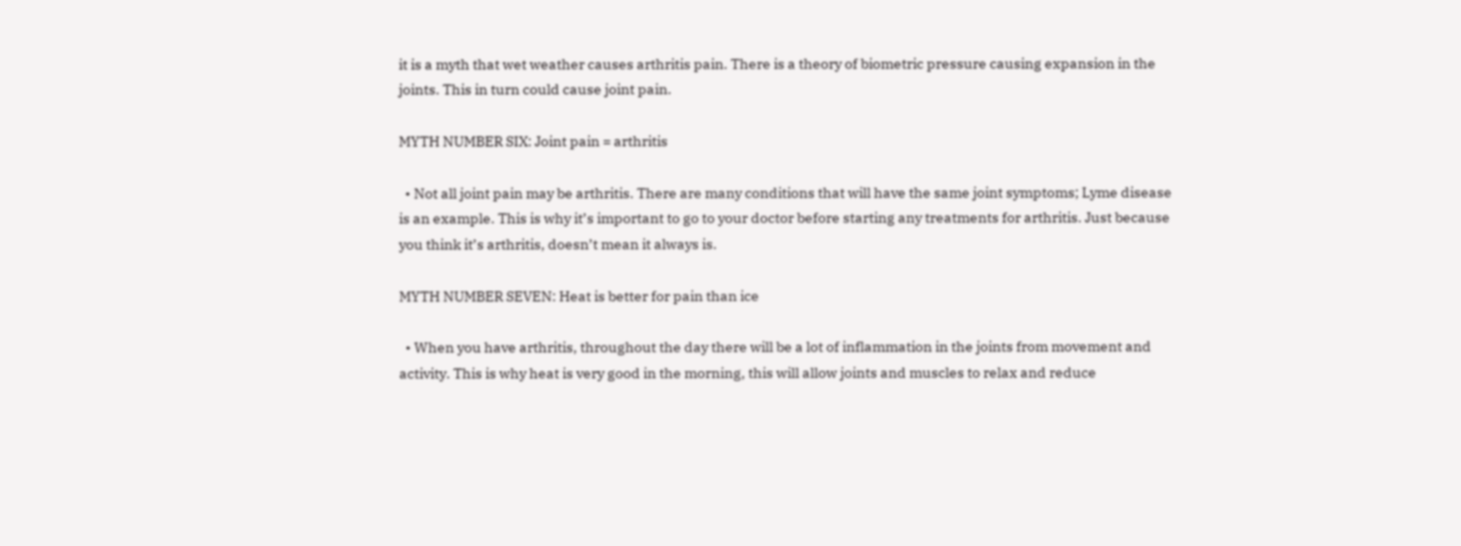it is a myth that wet weather causes arthritis pain. There is a theory of biometric pressure causing expansion in the joints. This in turn could cause joint pain.

MYTH NUMBER SIX: Joint pain = arthritis

  • Not all joint pain may be arthritis. There are many conditions that will have the same joint symptoms; Lyme disease is an example. This is why it’s important to go to your doctor before starting any treatments for arthritis. Just because you think it’s arthritis, doesn’t mean it always is.

MYTH NUMBER SEVEN: Heat is better for pain than ice

  • When you have arthritis, throughout the day there will be a lot of inflammation in the joints from movement and activity. This is why heat is very good in the morning, this will allow joints and muscles to relax and reduce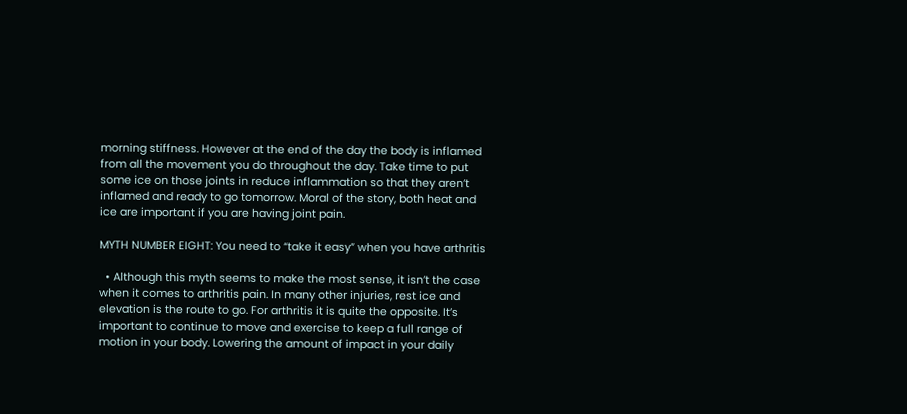morning stiffness. However at the end of the day the body is inflamed from all the movement you do throughout the day. Take time to put some ice on those joints in reduce inflammation so that they aren’t inflamed and ready to go tomorrow. Moral of the story, both heat and ice are important if you are having joint pain.

MYTH NUMBER EIGHT: You need to “take it easy” when you have arthritis

  • Although this myth seems to make the most sense, it isn’t the case when it comes to arthritis pain. In many other injuries, rest ice and elevation is the route to go. For arthritis it is quite the opposite. It’s important to continue to move and exercise to keep a full range of motion in your body. Lowering the amount of impact in your daily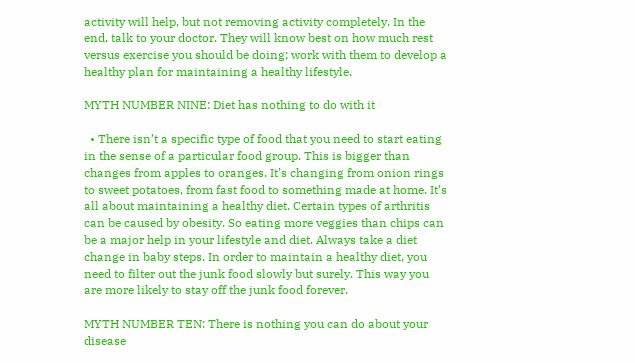activity will help, but not removing activity completely. In the end, talk to your doctor. They will know best on how much rest versus exercise you should be doing; work with them to develop a healthy plan for maintaining a healthy lifestyle.

MYTH NUMBER NINE: Diet has nothing to do with it

  • There isn’t a specific type of food that you need to start eating in the sense of a particular food group. This is bigger than changes from apples to oranges. It’s changing from onion rings to sweet potatoes, from fast food to something made at home. It’s all about maintaining a healthy diet. Certain types of arthritis can be caused by obesity. So eating more veggies than chips can be a major help in your lifestyle and diet. Always take a diet change in baby steps. In order to maintain a healthy diet, you need to filter out the junk food slowly but surely. This way you are more likely to stay off the junk food forever.

MYTH NUMBER TEN: There is nothing you can do about your disease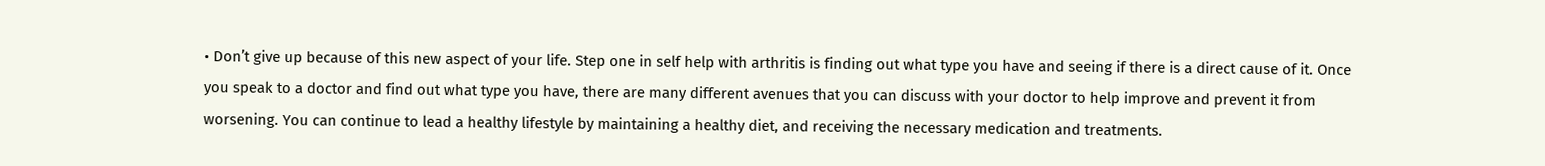• Don’t give up because of this new aspect of your life. Step one in self help with arthritis is finding out what type you have and seeing if there is a direct cause of it. Once you speak to a doctor and find out what type you have, there are many different avenues that you can discuss with your doctor to help improve and prevent it from worsening. You can continue to lead a healthy lifestyle by maintaining a healthy diet, and receiving the necessary medication and treatments.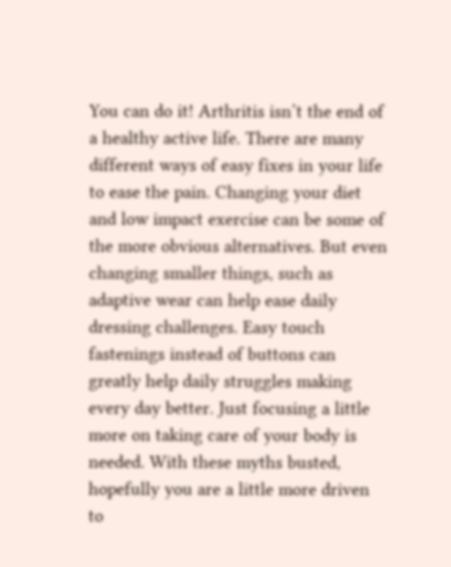You can do it! Arthritis isn’t the end of a healthy active life. There are many different ways of easy fixes in your life to ease the pain. Changing your diet and low impact exercise can be some of the more obvious alternatives. But even changing smaller things, such as adaptive wear can help ease daily dressing challenges. Easy touch fastenings instead of buttons can greatly help daily struggles making every day better. Just focusing a little more on taking care of your body is needed. With these myths busted, hopefully you are a little more driven to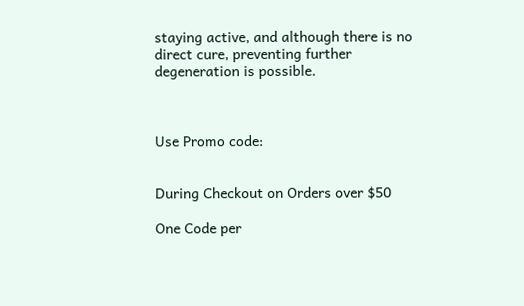staying active, and although there is no direct cure, preventing further degeneration is possible.



Use Promo code:


During Checkout on Orders over $50

One Code per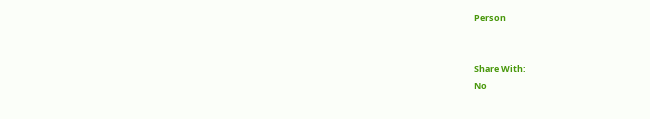Person


Share With:
No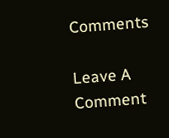Comments

Leave A Comment